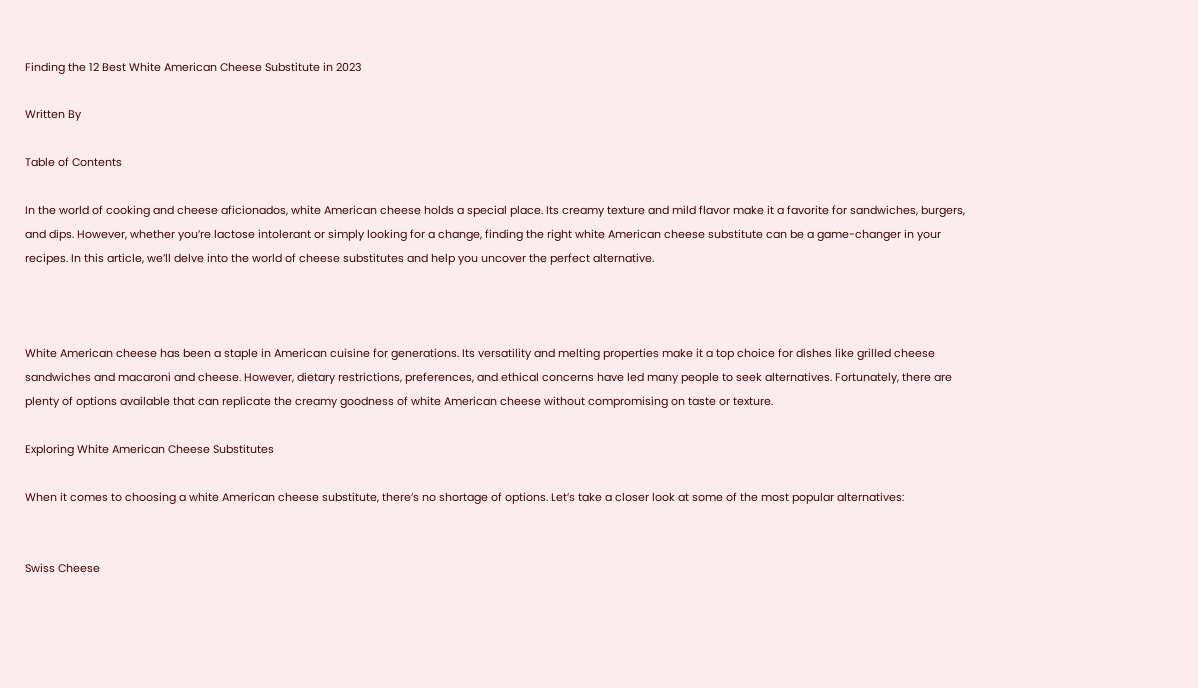Finding the 12 Best White American Cheese Substitute in 2023

Written By

Table of Contents

In the world of cooking and cheese aficionados, white American cheese holds a special place. Its creamy texture and mild flavor make it a favorite for sandwiches, burgers, and dips. However, whether you’re lactose intolerant or simply looking for a change, finding the right white American cheese substitute can be a game-changer in your recipes. In this article, we’ll delve into the world of cheese substitutes and help you uncover the perfect alternative.



White American cheese has been a staple in American cuisine for generations. Its versatility and melting properties make it a top choice for dishes like grilled cheese sandwiches and macaroni and cheese. However, dietary restrictions, preferences, and ethical concerns have led many people to seek alternatives. Fortunately, there are plenty of options available that can replicate the creamy goodness of white American cheese without compromising on taste or texture.

Exploring White American Cheese Substitutes

When it comes to choosing a white American cheese substitute, there’s no shortage of options. Let’s take a closer look at some of the most popular alternatives:


Swiss Cheese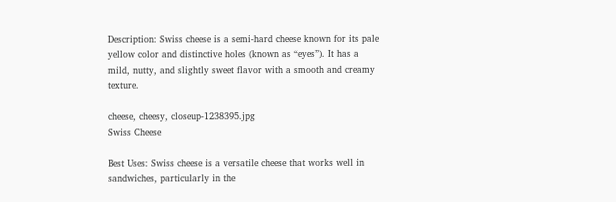Description: Swiss cheese is a semi-hard cheese known for its pale yellow color and distinctive holes (known as “eyes”). It has a mild, nutty, and slightly sweet flavor with a smooth and creamy texture.

cheese, cheesy, closeup-1238395.jpg
Swiss Cheese

Best Uses: Swiss cheese is a versatile cheese that works well in sandwiches, particularly in the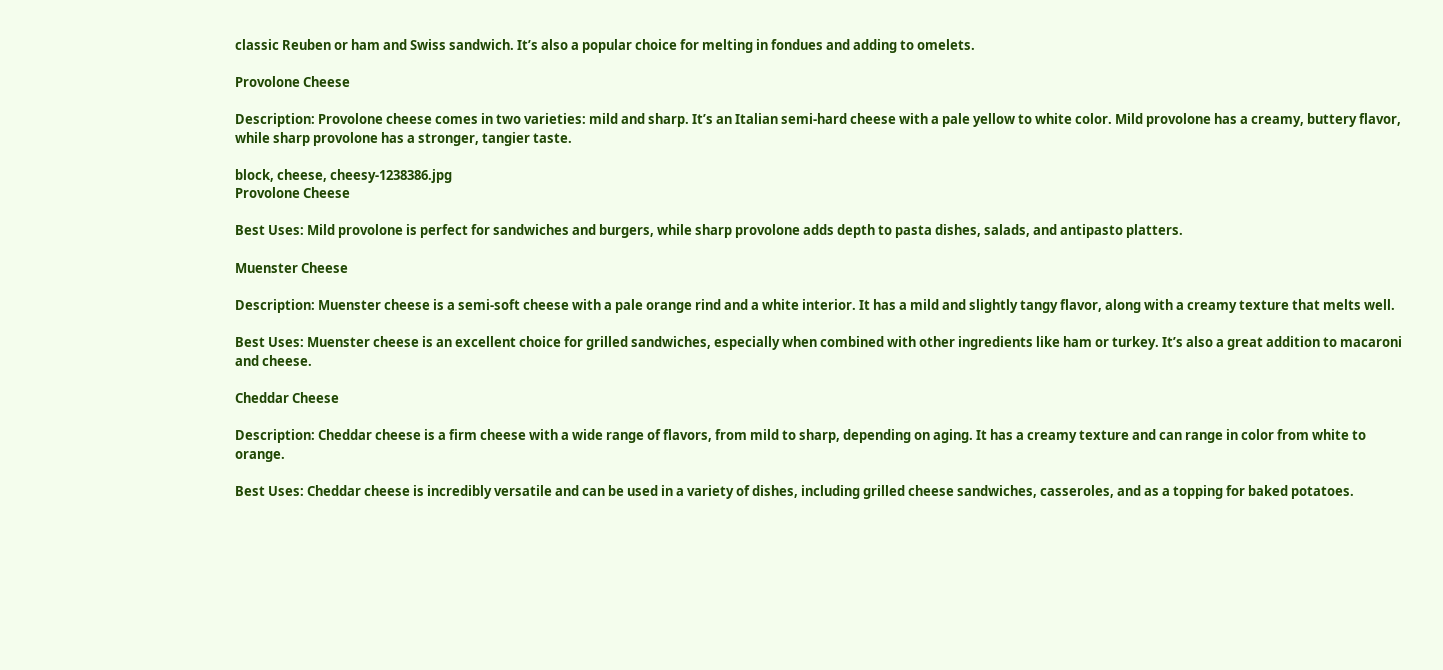classic Reuben or ham and Swiss sandwich. It’s also a popular choice for melting in fondues and adding to omelets.

Provolone Cheese

Description: Provolone cheese comes in two varieties: mild and sharp. It’s an Italian semi-hard cheese with a pale yellow to white color. Mild provolone has a creamy, buttery flavor, while sharp provolone has a stronger, tangier taste.

block, cheese, cheesy-1238386.jpg
Provolone Cheese

Best Uses: Mild provolone is perfect for sandwiches and burgers, while sharp provolone adds depth to pasta dishes, salads, and antipasto platters.

Muenster Cheese

Description: Muenster cheese is a semi-soft cheese with a pale orange rind and a white interior. It has a mild and slightly tangy flavor, along with a creamy texture that melts well.

Best Uses: Muenster cheese is an excellent choice for grilled sandwiches, especially when combined with other ingredients like ham or turkey. It’s also a great addition to macaroni and cheese.

Cheddar Cheese

Description: Cheddar cheese is a firm cheese with a wide range of flavors, from mild to sharp, depending on aging. It has a creamy texture and can range in color from white to orange.

Best Uses: Cheddar cheese is incredibly versatile and can be used in a variety of dishes, including grilled cheese sandwiches, casseroles, and as a topping for baked potatoes.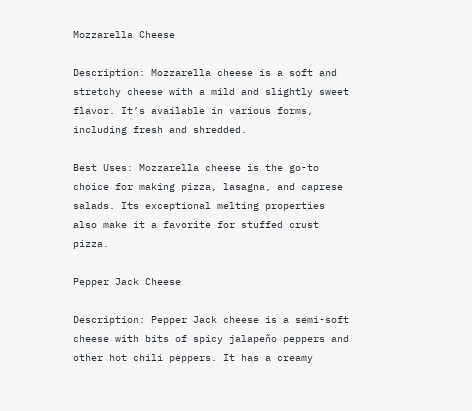Mozzarella Cheese

Description: Mozzarella cheese is a soft and stretchy cheese with a mild and slightly sweet flavor. It’s available in various forms, including fresh and shredded.

Best Uses: Mozzarella cheese is the go-to choice for making pizza, lasagna, and caprese salads. Its exceptional melting properties also make it a favorite for stuffed crust pizza.

Pepper Jack Cheese

Description: Pepper Jack cheese is a semi-soft cheese with bits of spicy jalapeño peppers and other hot chili peppers. It has a creamy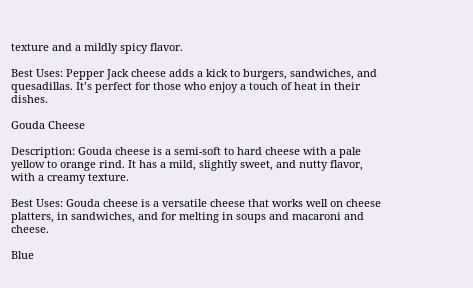texture and a mildly spicy flavor.

Best Uses: Pepper Jack cheese adds a kick to burgers, sandwiches, and quesadillas. It’s perfect for those who enjoy a touch of heat in their dishes.

Gouda Cheese

Description: Gouda cheese is a semi-soft to hard cheese with a pale yellow to orange rind. It has a mild, slightly sweet, and nutty flavor, with a creamy texture.

Best Uses: Gouda cheese is a versatile cheese that works well on cheese platters, in sandwiches, and for melting in soups and macaroni and cheese.

Blue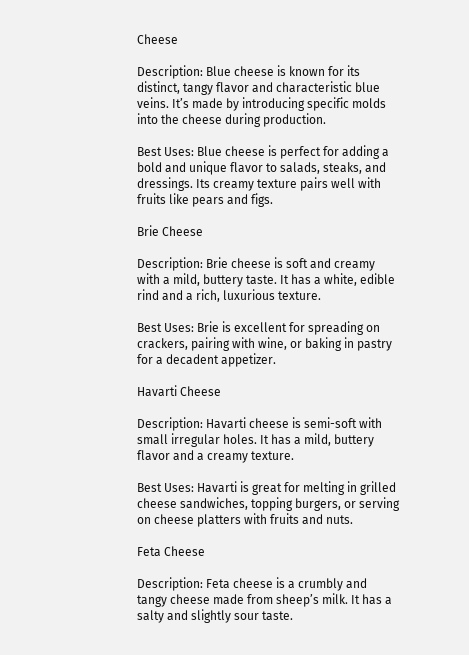Cheese

Description: Blue cheese is known for its distinct, tangy flavor and characteristic blue veins. It’s made by introducing specific molds into the cheese during production.

Best Uses: Blue cheese is perfect for adding a bold and unique flavor to salads, steaks, and dressings. Its creamy texture pairs well with fruits like pears and figs.

Brie Cheese

Description: Brie cheese is soft and creamy with a mild, buttery taste. It has a white, edible rind and a rich, luxurious texture.

Best Uses: Brie is excellent for spreading on crackers, pairing with wine, or baking in pastry for a decadent appetizer.

Havarti Cheese

Description: Havarti cheese is semi-soft with small irregular holes. It has a mild, buttery flavor and a creamy texture.

Best Uses: Havarti is great for melting in grilled cheese sandwiches, topping burgers, or serving on cheese platters with fruits and nuts.

Feta Cheese

Description: Feta cheese is a crumbly and tangy cheese made from sheep’s milk. It has a salty and slightly sour taste.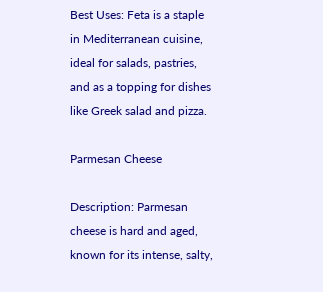Best Uses: Feta is a staple in Mediterranean cuisine, ideal for salads, pastries, and as a topping for dishes like Greek salad and pizza.

Parmesan Cheese

Description: Parmesan cheese is hard and aged, known for its intense, salty,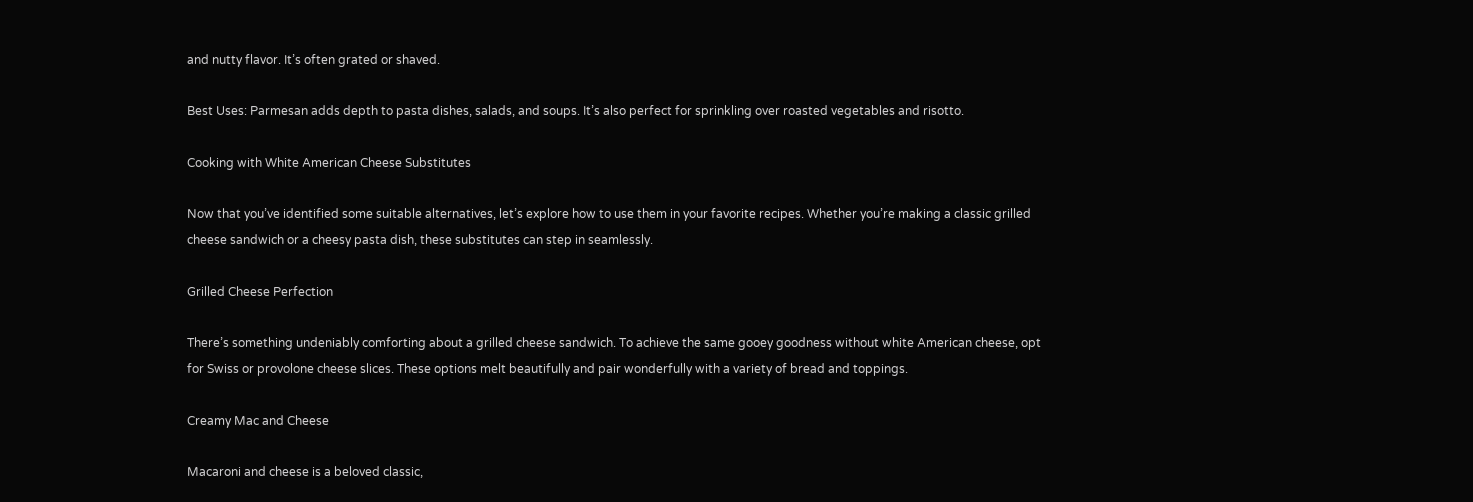and nutty flavor. It’s often grated or shaved.

Best Uses: Parmesan adds depth to pasta dishes, salads, and soups. It’s also perfect for sprinkling over roasted vegetables and risotto.

Cooking with White American Cheese Substitutes

Now that you’ve identified some suitable alternatives, let’s explore how to use them in your favorite recipes. Whether you’re making a classic grilled cheese sandwich or a cheesy pasta dish, these substitutes can step in seamlessly.

Grilled Cheese Perfection

There’s something undeniably comforting about a grilled cheese sandwich. To achieve the same gooey goodness without white American cheese, opt for Swiss or provolone cheese slices. These options melt beautifully and pair wonderfully with a variety of bread and toppings.

Creamy Mac and Cheese

Macaroni and cheese is a beloved classic,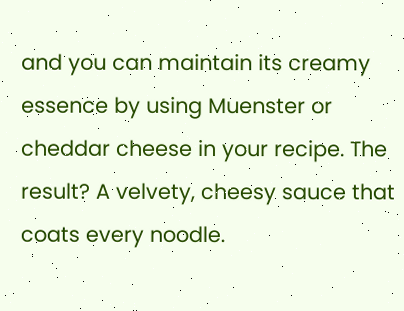and you can maintain its creamy essence by using Muenster or cheddar cheese in your recipe. The result? A velvety, cheesy sauce that coats every noodle.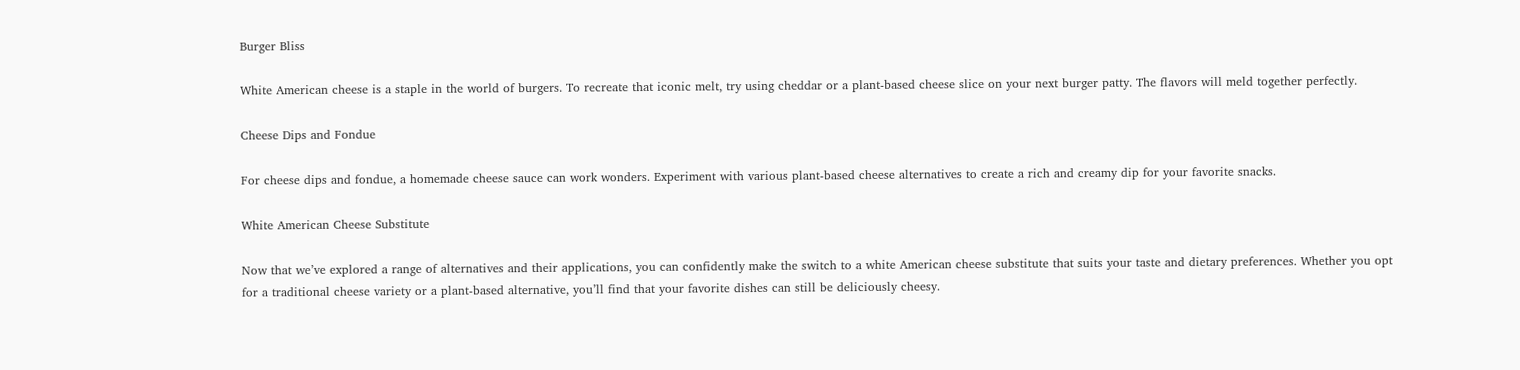Burger Bliss

White American cheese is a staple in the world of burgers. To recreate that iconic melt, try using cheddar or a plant-based cheese slice on your next burger patty. The flavors will meld together perfectly.

Cheese Dips and Fondue

For cheese dips and fondue, a homemade cheese sauce can work wonders. Experiment with various plant-based cheese alternatives to create a rich and creamy dip for your favorite snacks.

White American Cheese Substitute

Now that we’ve explored a range of alternatives and their applications, you can confidently make the switch to a white American cheese substitute that suits your taste and dietary preferences. Whether you opt for a traditional cheese variety or a plant-based alternative, you’ll find that your favorite dishes can still be deliciously cheesy.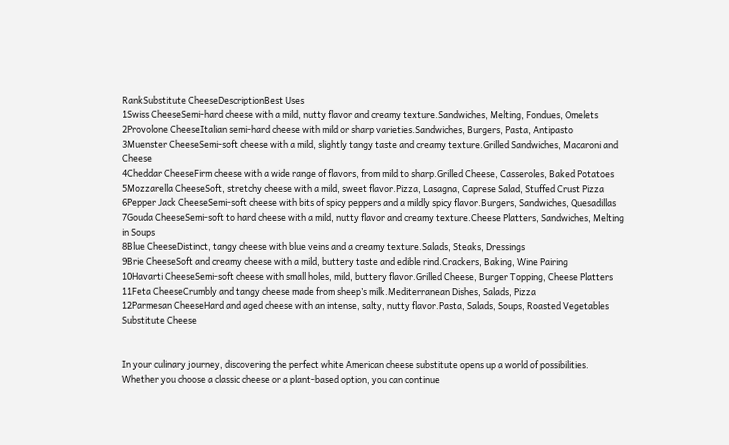RankSubstitute CheeseDescriptionBest Uses
1Swiss CheeseSemi-hard cheese with a mild, nutty flavor and creamy texture.Sandwiches, Melting, Fondues, Omelets
2Provolone CheeseItalian semi-hard cheese with mild or sharp varieties.Sandwiches, Burgers, Pasta, Antipasto
3Muenster CheeseSemi-soft cheese with a mild, slightly tangy taste and creamy texture.Grilled Sandwiches, Macaroni and Cheese
4Cheddar CheeseFirm cheese with a wide range of flavors, from mild to sharp.Grilled Cheese, Casseroles, Baked Potatoes
5Mozzarella CheeseSoft, stretchy cheese with a mild, sweet flavor.Pizza, Lasagna, Caprese Salad, Stuffed Crust Pizza
6Pepper Jack CheeseSemi-soft cheese with bits of spicy peppers and a mildly spicy flavor.Burgers, Sandwiches, Quesadillas
7Gouda CheeseSemi-soft to hard cheese with a mild, nutty flavor and creamy texture.Cheese Platters, Sandwiches, Melting in Soups
8Blue CheeseDistinct, tangy cheese with blue veins and a creamy texture.Salads, Steaks, Dressings
9Brie CheeseSoft and creamy cheese with a mild, buttery taste and edible rind.Crackers, Baking, Wine Pairing
10Havarti CheeseSemi-soft cheese with small holes, mild, buttery flavor.Grilled Cheese, Burger Topping, Cheese Platters
11Feta CheeseCrumbly and tangy cheese made from sheep’s milk.Mediterranean Dishes, Salads, Pizza
12Parmesan CheeseHard and aged cheese with an intense, salty, nutty flavor.Pasta, Salads, Soups, Roasted Vegetables
Substitute Cheese


In your culinary journey, discovering the perfect white American cheese substitute opens up a world of possibilities. Whether you choose a classic cheese or a plant-based option, you can continue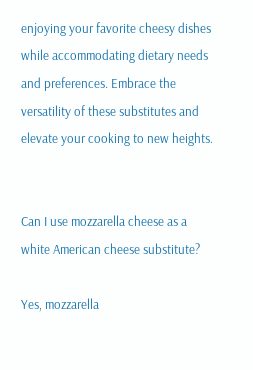enjoying your favorite cheesy dishes while accommodating dietary needs and preferences. Embrace the versatility of these substitutes and elevate your cooking to new heights.


Can I use mozzarella cheese as a white American cheese substitute?

Yes, mozzarella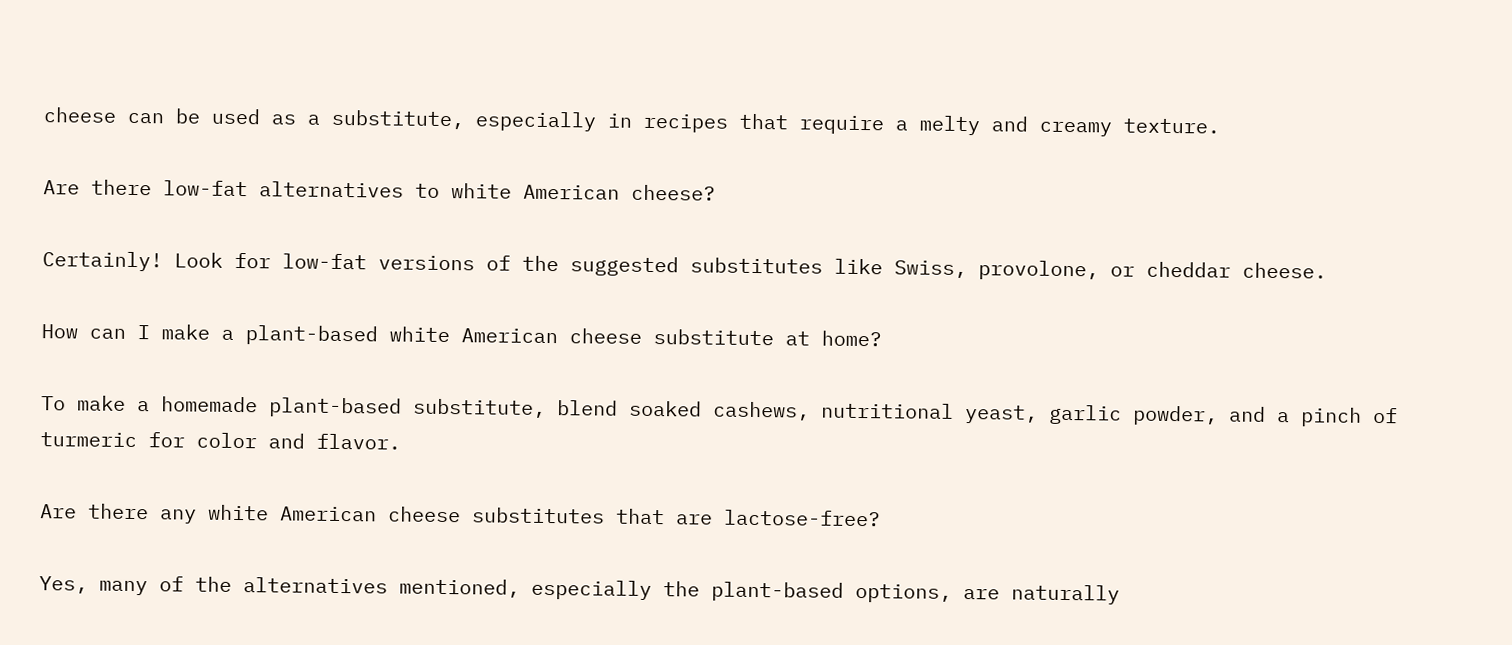cheese can be used as a substitute, especially in recipes that require a melty and creamy texture.

Are there low-fat alternatives to white American cheese?

Certainly! Look for low-fat versions of the suggested substitutes like Swiss, provolone, or cheddar cheese.

How can I make a plant-based white American cheese substitute at home?

To make a homemade plant-based substitute, blend soaked cashews, nutritional yeast, garlic powder, and a pinch of turmeric for color and flavor.

Are there any white American cheese substitutes that are lactose-free?

Yes, many of the alternatives mentioned, especially the plant-based options, are naturally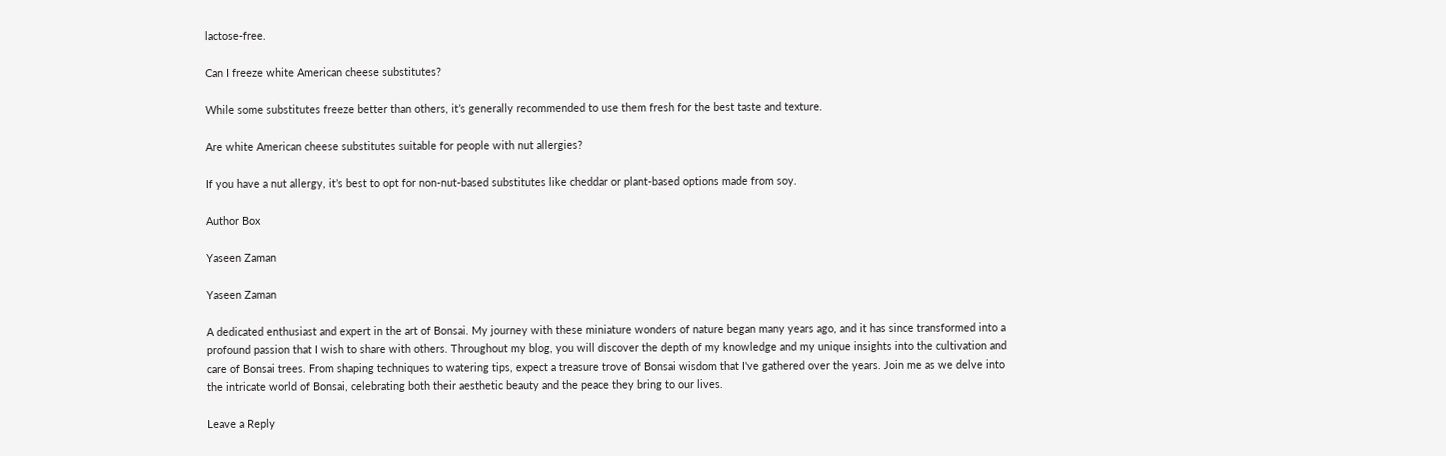lactose-free.

Can I freeze white American cheese substitutes?

While some substitutes freeze better than others, it’s generally recommended to use them fresh for the best taste and texture.

Are white American cheese substitutes suitable for people with nut allergies?

If you have a nut allergy, it’s best to opt for non-nut-based substitutes like cheddar or plant-based options made from soy.

Author Box

Yaseen Zaman

Yaseen Zaman

A dedicated enthusiast and expert in the art of Bonsai. My journey with these miniature wonders of nature began many years ago, and it has since transformed into a profound passion that I wish to share with others. Throughout my blog, you will discover the depth of my knowledge and my unique insights into the cultivation and care of Bonsai trees. From shaping techniques to watering tips, expect a treasure trove of Bonsai wisdom that I've gathered over the years. Join me as we delve into the intricate world of Bonsai, celebrating both their aesthetic beauty and the peace they bring to our lives.

Leave a Reply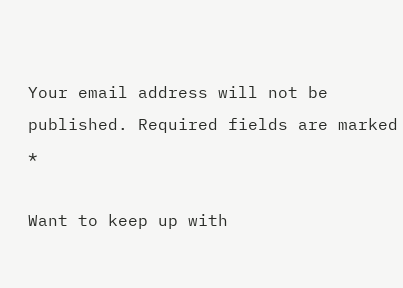Your email address will not be published. Required fields are marked *

Want to keep up with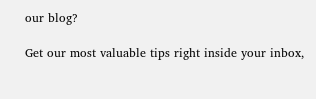our blog?

Get our most valuable tips right inside your inbox,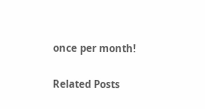once per month!

Related Posts